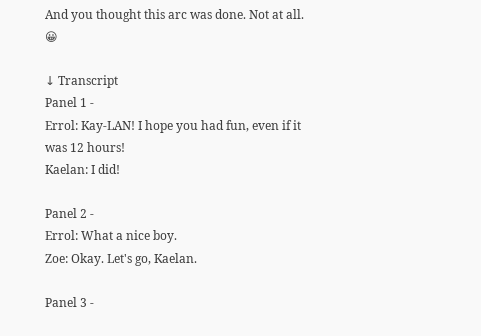And you thought this arc was done. Not at all. 😀

↓ Transcript
Panel 1 -
Errol: Kay-LAN! I hope you had fun, even if it was 12 hours!
Kaelan: I did!

Panel 2 -
Errol: What a nice boy.
Zoe: Okay. Let's go, Kaelan.

Panel 3 -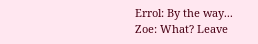Errol: By the way...
Zoe: What? Leave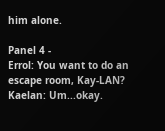him alone.

Panel 4 -
Errol: You want to do an escape room, Kay-LAN?
Kaelan: Um...okay.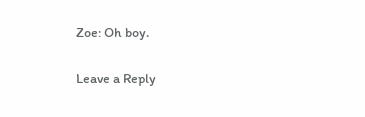Zoe: Oh boy.


Leave a Reply